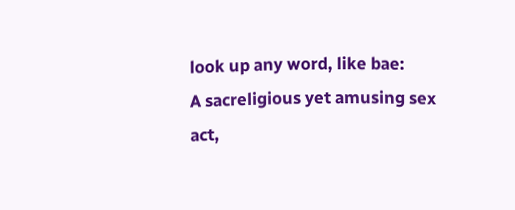look up any word, like bae:
A sacreligious yet amusing sex act,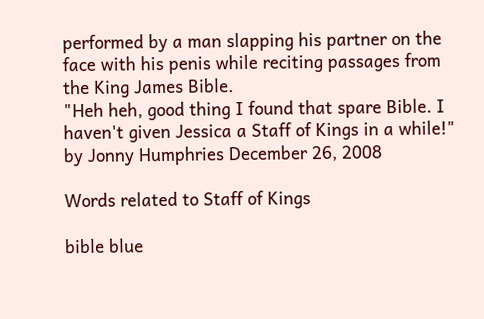performed by a man slapping his partner on the face with his penis while reciting passages from the King James Bible.
"Heh heh, good thing I found that spare Bible. I haven't given Jessica a Staff of Kings in a while!"
by Jonny Humphries December 26, 2008

Words related to Staff of Kings

bible blue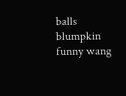balls blumpkin funny wang